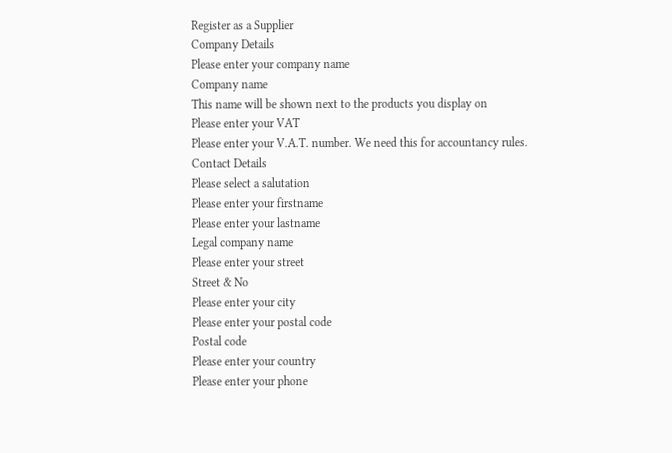Register as a Supplier
Company Details
Please enter your company name
Company name
This name will be shown next to the products you display on
Please enter your VAT
Please enter your V.A.T. number. We need this for accountancy rules.
Contact Details
Please select a salutation
Please enter your firstname
Please enter your lastname
Legal company name
Please enter your street
Street & No
Please enter your city
Please enter your postal code
Postal code
Please enter your country
Please enter your phone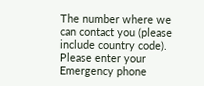The number where we can contact you (please include country code).
Please enter your Emergency phone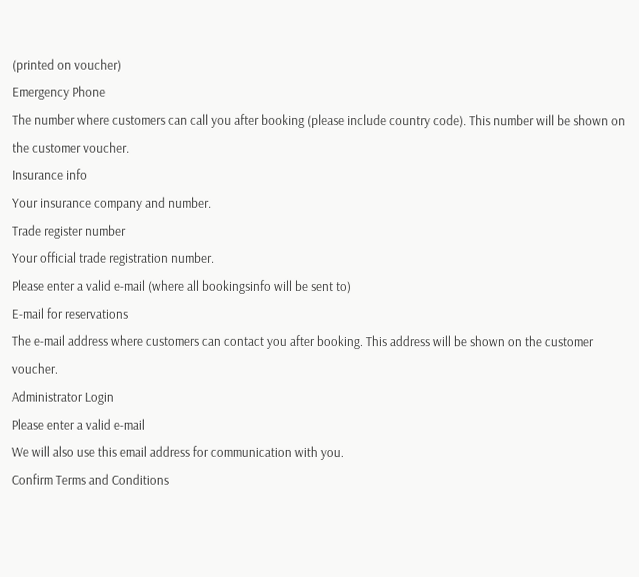(printed on voucher)
Emergency Phone
The number where customers can call you after booking (please include country code). This number will be shown on the customer voucher.
Insurance info
Your insurance company and number.
Trade register number
Your official trade registration number.
Please enter a valid e-mail (where all bookingsinfo will be sent to)
E-mail for reservations
The e-mail address where customers can contact you after booking. This address will be shown on the customer voucher.
Administrator Login
Please enter a valid e-mail
We will also use this email address for communication with you.
Confirm Terms and Conditions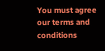You must agree our terms and conditions